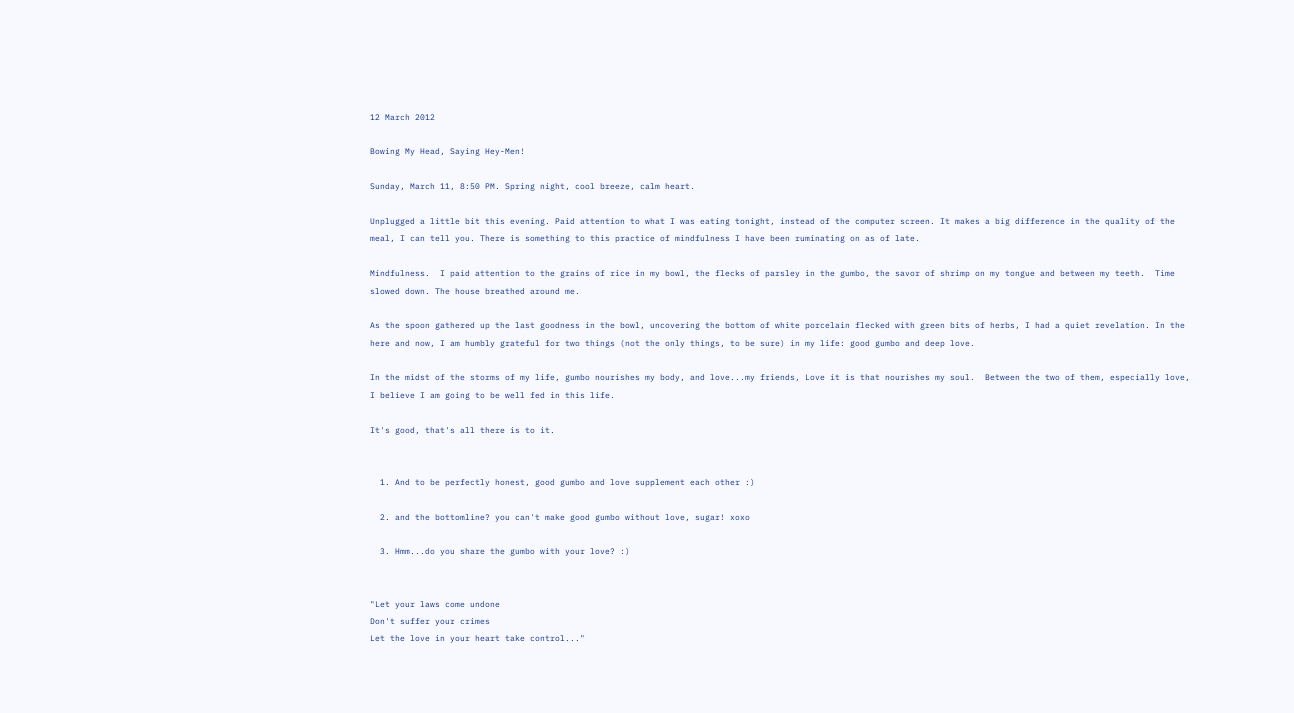12 March 2012

Bowing My Head, Saying Hey-Men!

Sunday, March 11, 8:50 PM. Spring night, cool breeze, calm heart.

Unplugged a little bit this evening. Paid attention to what I was eating tonight, instead of the computer screen. It makes a big difference in the quality of the meal, I can tell you. There is something to this practice of mindfulness I have been ruminating on as of late.

Mindfulness.  I paid attention to the grains of rice in my bowl, the flecks of parsley in the gumbo, the savor of shrimp on my tongue and between my teeth.  Time slowed down. The house breathed around me.

As the spoon gathered up the last goodness in the bowl, uncovering the bottom of white porcelain flecked with green bits of herbs, I had a quiet revelation. In the here and now, I am humbly grateful for two things (not the only things, to be sure) in my life: good gumbo and deep love.

In the midst of the storms of my life, gumbo nourishes my body, and love...my friends, Love it is that nourishes my soul.  Between the two of them, especially love, I believe I am going to be well fed in this life.

It's good, that's all there is to it.


  1. And to be perfectly honest, good gumbo and love supplement each other :)

  2. and the bottomline? you can't make good gumbo without love, sugar! xoxo

  3. Hmm...do you share the gumbo with your love? :)


"Let your laws come undone
Don't suffer your crimes
Let the love in your heart take control..."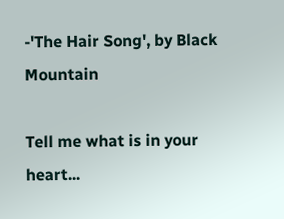-'The Hair Song', by Black Mountain

Tell me what is in your heart...